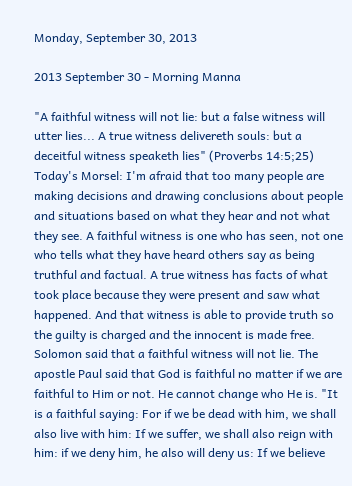Monday, September 30, 2013

2013 September 30 - Morning Manna

"A faithful witness will not lie: but a false witness will utter lies... A true witness delivereth souls: but a deceitful witness speaketh lies" (Proverbs 14:5;25)
Today's Morsel: I'm afraid that too many people are making decisions and drawing conclusions about people and situations based on what they hear and not what they see. A faithful witness is one who has seen, not one who tells what they have heard others say as being truthful and factual. A true witness has facts of what took place because they were present and saw what happened. And that witness is able to provide truth so the guilty is charged and the innocent is made free. Solomon said that a faithful witness will not lie. The apostle Paul said that God is faithful no matter if we are faithful to Him or not. He cannot change who He is. "It is a faithful saying: For if we be dead with him, we shall also live with him: If we suffer, we shall also reign with him: if we deny him, he also will deny us: If we believe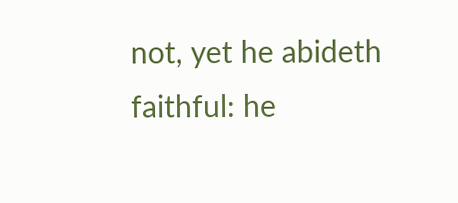not, yet he abideth faithful: he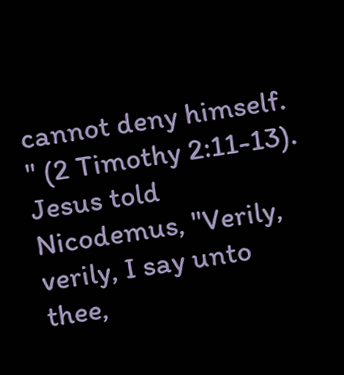cannot deny himself. " (2 Timothy 2:11-13). Jesus told Nicodemus, "Verily, verily, I say unto thee,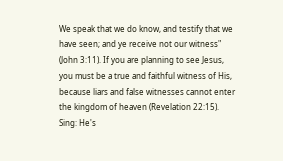We speak that we do know, and testify that we have seen; and ye receive not our witness" (John 3:11). If you are planning to see Jesus, you must be a true and faithful witness of His, because liars and false witnesses cannot enter the kingdom of heaven (Revelation 22:15).
Sing: He's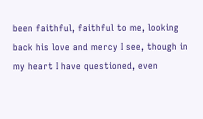been faithful, faithful to me, looking back his love and mercy I see, though in my heart I have questioned, even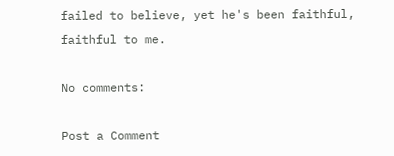failed to believe, yet he's been faithful, faithful to me.

No comments:

Post a Comment